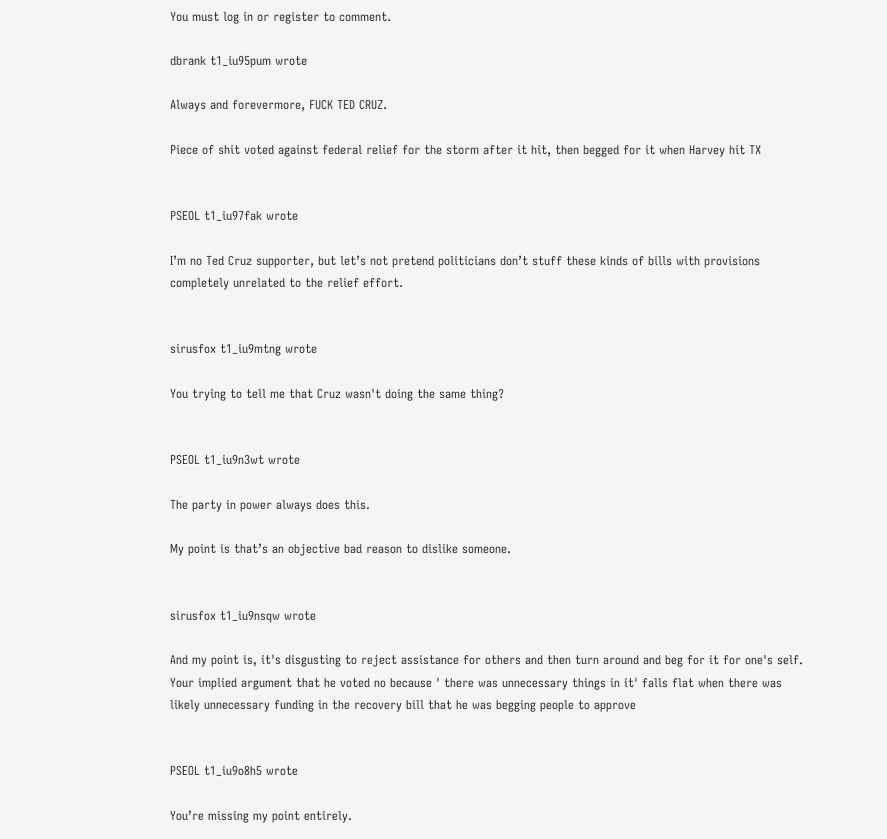You must log in or register to comment.

dbrank t1_iu95pum wrote

Always and forevermore, FUCK TED CRUZ.

Piece of shit voted against federal relief for the storm after it hit, then begged for it when Harvey hit TX


PSEOL t1_iu97fak wrote

I’m no Ted Cruz supporter, but let’s not pretend politicians don’t stuff these kinds of bills with provisions completely unrelated to the relief effort.


sirusfox t1_iu9mtng wrote

You trying to tell me that Cruz wasn't doing the same thing?


PSEOL t1_iu9n3wt wrote

The party in power always does this.

My point is that’s an objective bad reason to dislike someone.


sirusfox t1_iu9nsqw wrote

And my point is, it's disgusting to reject assistance for others and then turn around and beg for it for one's self. Your implied argument that he voted no because ' there was unnecessary things in it' falls flat when there was likely unnecessary funding in the recovery bill that he was begging people to approve


PSEOL t1_iu9o8h5 wrote

You’re missing my point entirely.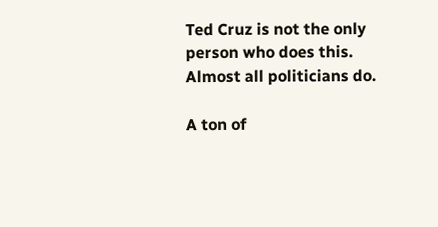Ted Cruz is not the only person who does this. Almost all politicians do.

A ton of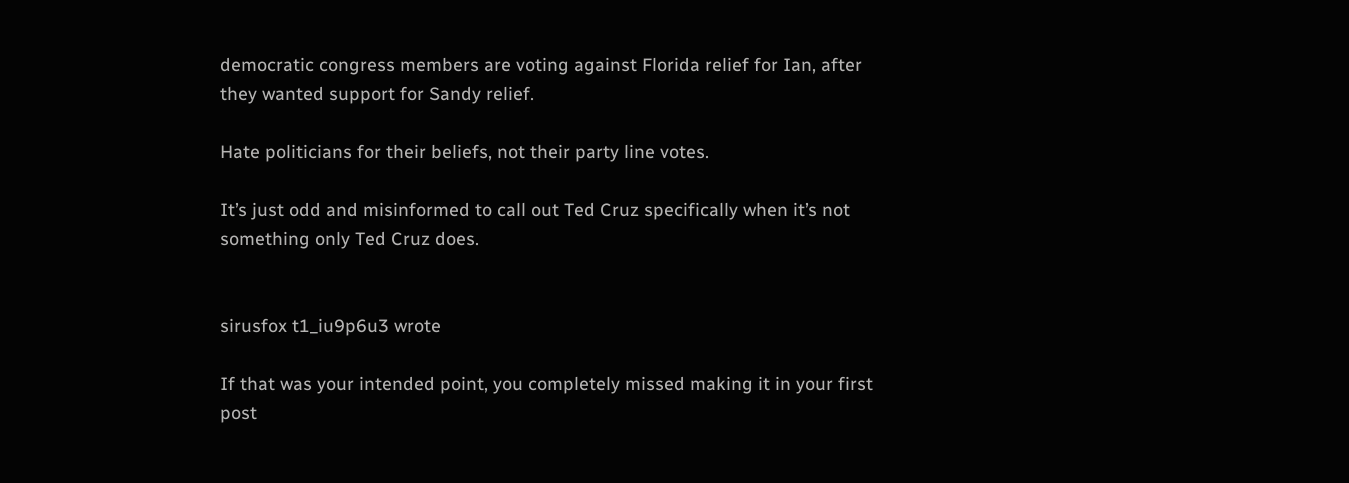democratic congress members are voting against Florida relief for Ian, after they wanted support for Sandy relief.

Hate politicians for their beliefs, not their party line votes.

It’s just odd and misinformed to call out Ted Cruz specifically when it’s not something only Ted Cruz does.


sirusfox t1_iu9p6u3 wrote

If that was your intended point, you completely missed making it in your first post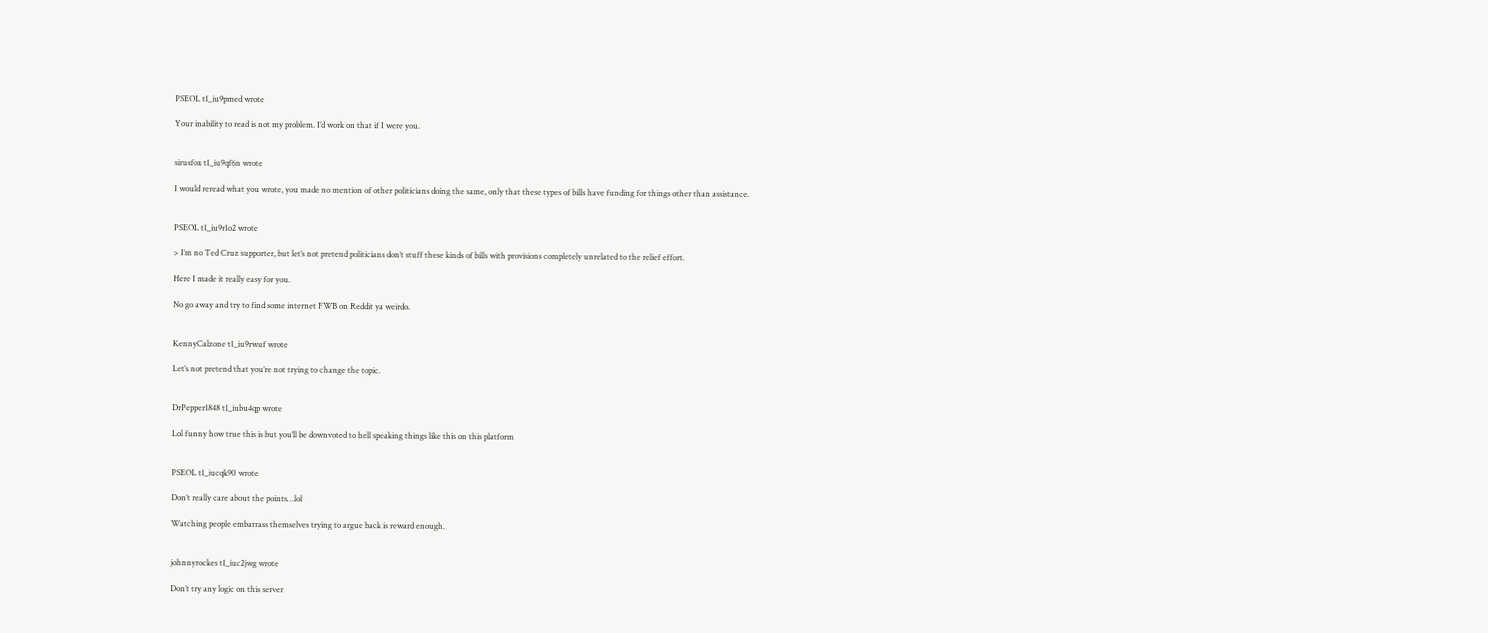PSEOL t1_iu9pmed wrote

Your inability to read is not my problem. I’d work on that if I were you.


sirusfox t1_iu9qf6n wrote

I would reread what you wrote, you made no mention of other politicians doing the same, only that these types of bills have funding for things other than assistance.


PSEOL t1_iu9r1o2 wrote

> I’m no Ted Cruz supporter, but let’s not pretend politicians don’t stuff these kinds of bills with provisions completely unrelated to the relief effort.

Here I made it really easy for you.

No go away and try to find some internet FWB on Reddit ya weirdo.


KennyCalzone t1_iu9rwuf wrote

Let’s not pretend that you’re not trying to change the topic.


DrPepper1848 t1_iubu4qp wrote

Lol funny how true this is but you’ll be downvoted to hell speaking things like this on this platform


PSEOL t1_iucqk90 wrote

Don’t really care about the points…lol

Watching people embarrass themselves trying to argue back is reward enough.


johnnyrockes t1_iuc2jwg wrote

Don’t try any logic on this server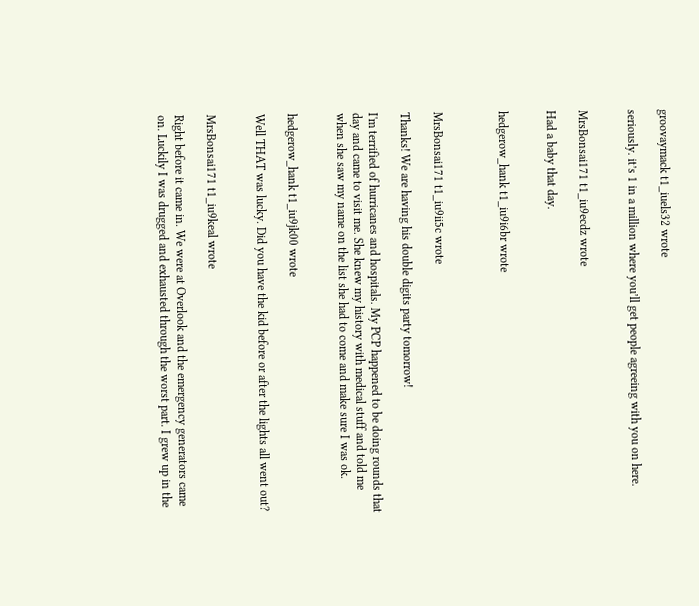groovaymack t1_iuels32 wrote

seriously. it’s 1 in a million where you’ll get people agreeing with you on here.


MrsBonsai171 t1_iu9ecdz wrote

Had a baby that day.


hedgerow_hank t1_iu9i6br wrote



MrsBonsai171 t1_iu9ii5c wrote

Thanks! We are having his double digits party tomorrow!

I'm terrified of hurricanes and hospitals. My PCP happened to be doing rounds that day and came to visit me. She knew my history with medical stuff and told me when she saw my name on the list she had to come and make sure I was ok.


hedgerow_hank t1_iu9jk00 wrote

Well THAT was lucky. Did you have the kid before or after the lights all went out?


MrsBonsai171 t1_iu9keal wrote

Right before it came in. We were at Overlook and the emergency generators came on. Luckily I was drugged and exhausted through the worst part. I grew up in the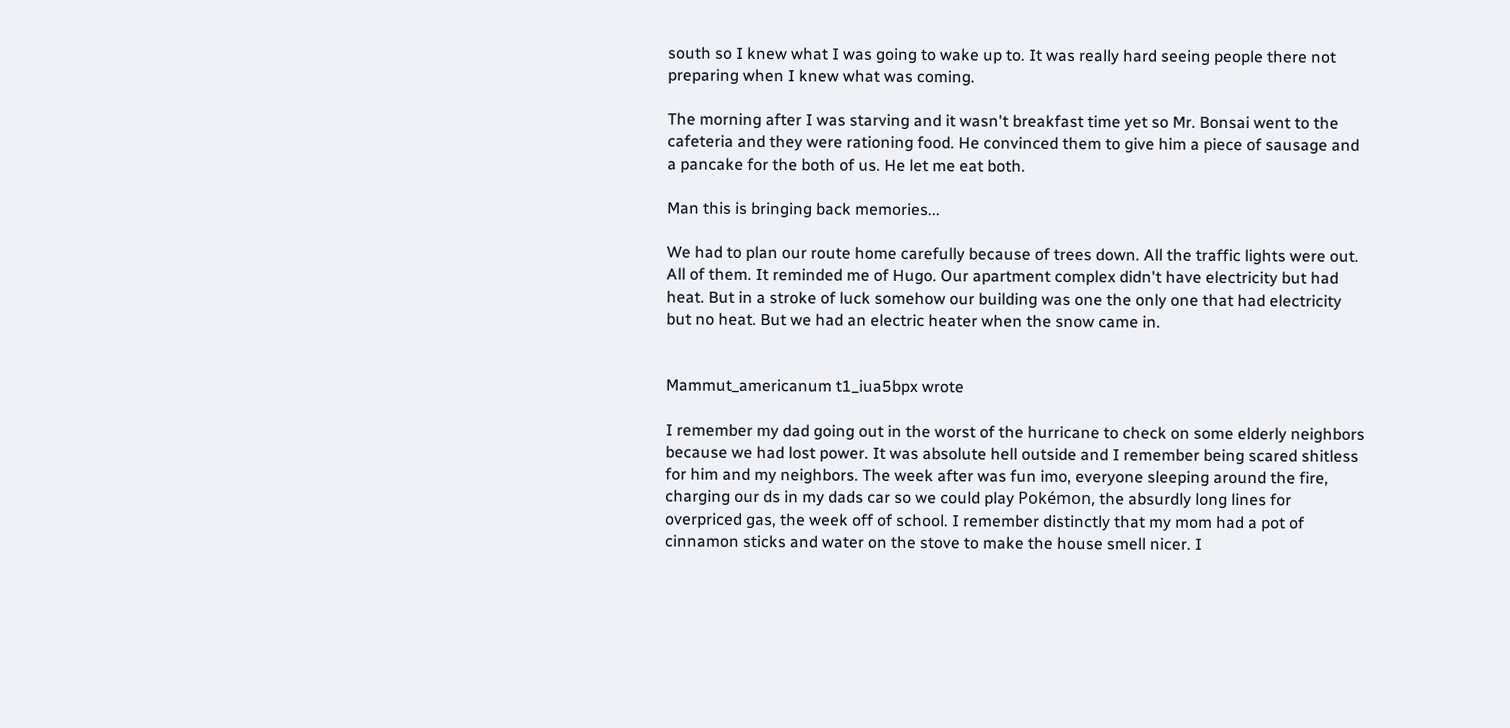south so I knew what I was going to wake up to. It was really hard seeing people there not preparing when I knew what was coming.

The morning after I was starving and it wasn't breakfast time yet so Mr. Bonsai went to the cafeteria and they were rationing food. He convinced them to give him a piece of sausage and a pancake for the both of us. He let me eat both.

Man this is bringing back memories...

We had to plan our route home carefully because of trees down. All the traffic lights were out. All of them. It reminded me of Hugo. Our apartment complex didn't have electricity but had heat. But in a stroke of luck somehow our building was one the only one that had electricity but no heat. But we had an electric heater when the snow came in.


Mammut_americanum t1_iua5bpx wrote

I remember my dad going out in the worst of the hurricane to check on some elderly neighbors because we had lost power. It was absolute hell outside and I remember being scared shitless for him and my neighbors. The week after was fun imo, everyone sleeping around the fire, charging our ds in my dads car so we could play Pokémon, the absurdly long lines for overpriced gas, the week off of school. I remember distinctly that my mom had a pot of cinnamon sticks and water on the stove to make the house smell nicer. I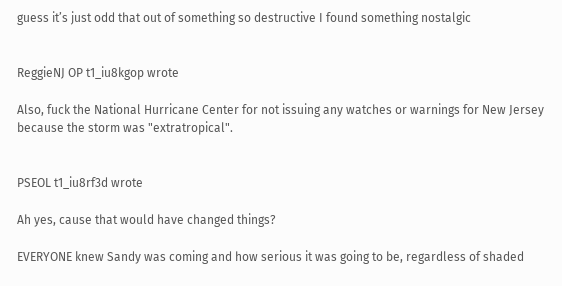guess it’s just odd that out of something so destructive I found something nostalgic


ReggieNJ OP t1_iu8kgop wrote

Also, fuck the National Hurricane Center for not issuing any watches or warnings for New Jersey because the storm was "extratropical".


PSEOL t1_iu8rf3d wrote

Ah yes, cause that would have changed things?

EVERYONE knew Sandy was coming and how serious it was going to be, regardless of shaded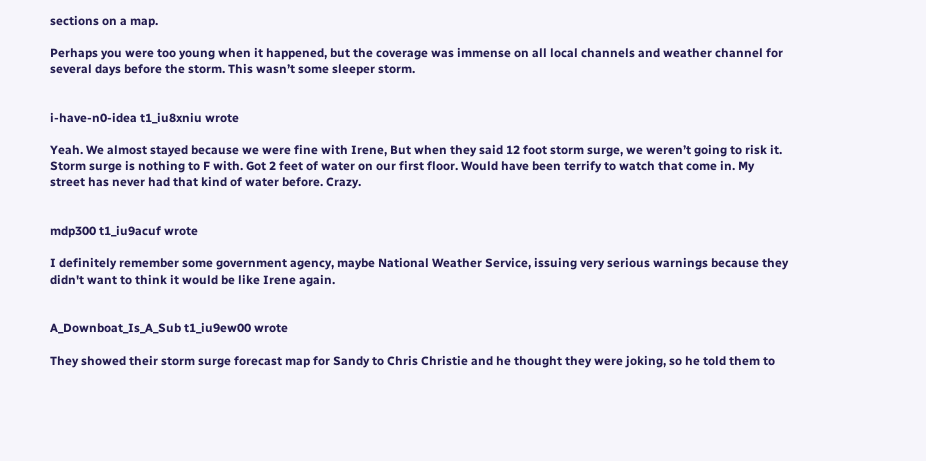sections on a map.

Perhaps you were too young when it happened, but the coverage was immense on all local channels and weather channel for several days before the storm. This wasn’t some sleeper storm.


i-have-n0-idea t1_iu8xniu wrote

Yeah. We almost stayed because we were fine with Irene, But when they said 12 foot storm surge, we weren’t going to risk it. Storm surge is nothing to F with. Got 2 feet of water on our first floor. Would have been terrify to watch that come in. My street has never had that kind of water before. Crazy.


mdp300 t1_iu9acuf wrote

I definitely remember some government agency, maybe National Weather Service, issuing very serious warnings because they didn't want to think it would be like Irene again.


A_Downboat_Is_A_Sub t1_iu9ew00 wrote

They showed their storm surge forecast map for Sandy to Chris Christie and he thought they were joking, so he told them to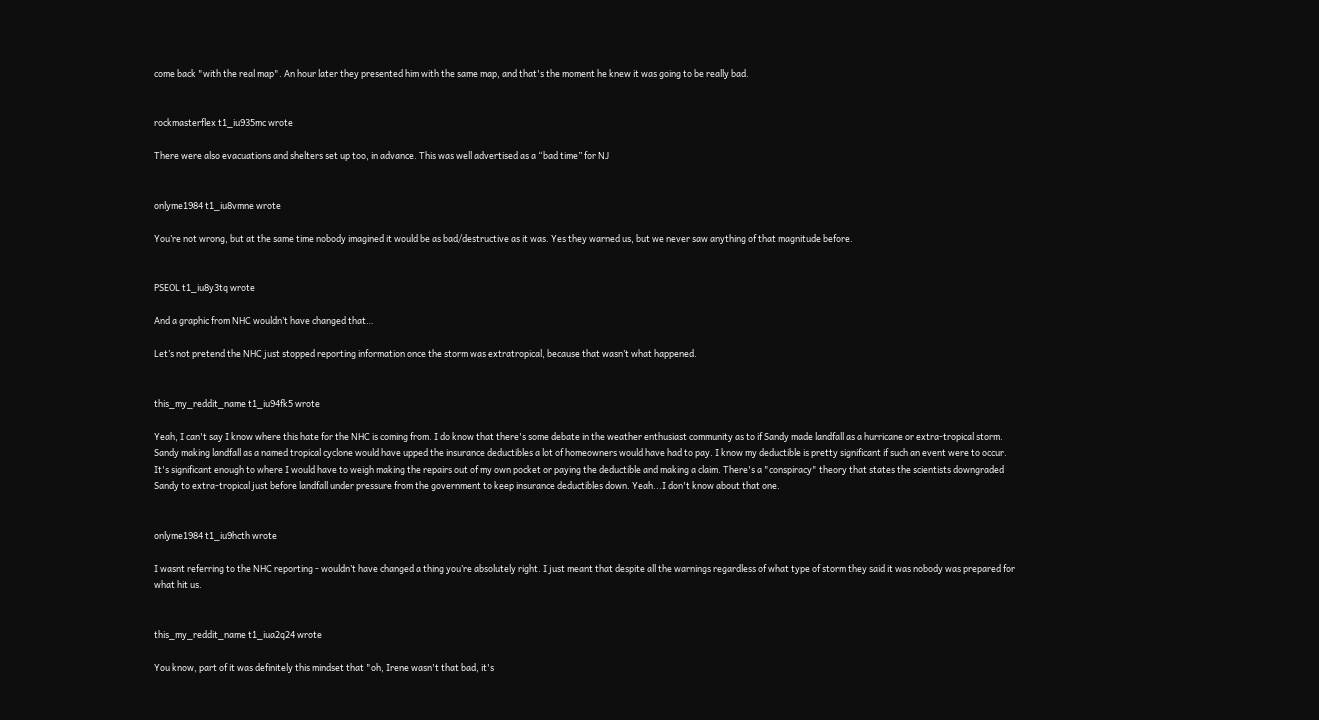come back "with the real map". An hour later they presented him with the same map, and that's the moment he knew it was going to be really bad.


rockmasterflex t1_iu935mc wrote

There were also evacuations and shelters set up too, in advance. This was well advertised as a “bad time” for NJ


onlyme1984 t1_iu8vmne wrote

You’re not wrong, but at the same time nobody imagined it would be as bad/destructive as it was. Yes they warned us, but we never saw anything of that magnitude before.


PSEOL t1_iu8y3tq wrote

And a graphic from NHC wouldn’t have changed that…

Let’s not pretend the NHC just stopped reporting information once the storm was extratropical, because that wasn’t what happened.


this_my_reddit_name t1_iu94fk5 wrote

Yeah, I can't say I know where this hate for the NHC is coming from. I do know that there's some debate in the weather enthusiast community as to if Sandy made landfall as a hurricane or extra-tropical storm. Sandy making landfall as a named tropical cyclone would have upped the insurance deductibles a lot of homeowners would have had to pay. I know my deductible is pretty significant if such an event were to occur. It's significant enough to where I would have to weigh making the repairs out of my own pocket or paying the deductible and making a claim. There's a "conspiracy" theory that states the scientists downgraded Sandy to extra-tropical just before landfall under pressure from the government to keep insurance deductibles down. Yeah...I don't know about that one.


onlyme1984 t1_iu9hcth wrote

I wasnt referring to the NHC reporting - wouldn’t have changed a thing you’re absolutely right. I just meant that despite all the warnings regardless of what type of storm they said it was nobody was prepared for what hit us.


this_my_reddit_name t1_iua2q24 wrote

You know, part of it was definitely this mindset that "oh, Irene wasn't that bad, it's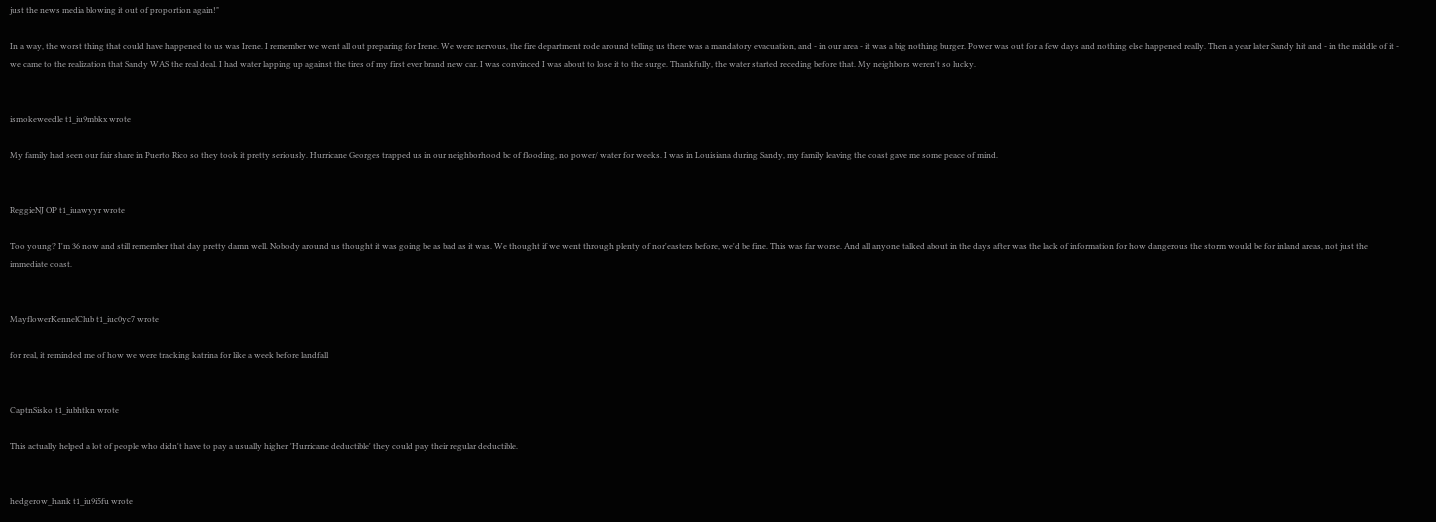just the news media blowing it out of proportion again!"

In a way, the worst thing that could have happened to us was Irene. I remember we went all out preparing for Irene. We were nervous, the fire department rode around telling us there was a mandatory evacuation, and - in our area - it was a big nothing burger. Power was out for a few days and nothing else happened really. Then a year later Sandy hit and - in the middle of it - we came to the realization that Sandy WAS the real deal. I had water lapping up against the tires of my first ever brand new car. I was convinced I was about to lose it to the surge. Thankfully, the water started receding before that. My neighbors weren't so lucky.


ismokeweedle t1_iu9mbkx wrote

My family had seen our fair share in Puerto Rico so they took it pretty seriously. Hurricane Georges trapped us in our neighborhood bc of flooding, no power/ water for weeks. I was in Louisiana during Sandy, my family leaving the coast gave me some peace of mind.


ReggieNJ OP t1_iuawyyr wrote

Too young? I'm 36 now and still remember that day pretty damn well. Nobody around us thought it was going be as bad as it was. We thought if we went through plenty of nor'easters before, we'd be fine. This was far worse. And all anyone talked about in the days after was the lack of information for how dangerous the storm would be for inland areas, not just the immediate coast.


MayflowerKennelClub t1_iuc0yc7 wrote

for real, it reminded me of how we were tracking katrina for like a week before landfall


CaptnSisko t1_iubhtkn wrote

This actually helped a lot of people who didn't have to pay a usually higher 'Hurricane deductible' they could pay their regular deductible.


hedgerow_hank t1_iu9i5fu wrote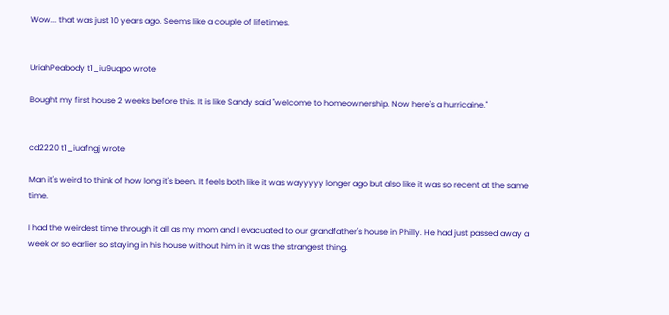Wow... that was just 10 years ago. Seems like a couple of lifetimes.


UriahPeabody t1_iu9uqpo wrote

Bought my first house 2 weeks before this. It is like Sandy said "welcome to homeownership. Now here's a hurricaine."


cd2220 t1_iuafngj wrote

Man it's weird to think of how long it's been. It feels both like it was wayyyyy longer ago but also like it was so recent at the same time.

I had the weirdest time through it all as my mom and I evacuated to our grandfather's house in Philly. He had just passed away a week or so earlier so staying in his house without him in it was the strangest thing.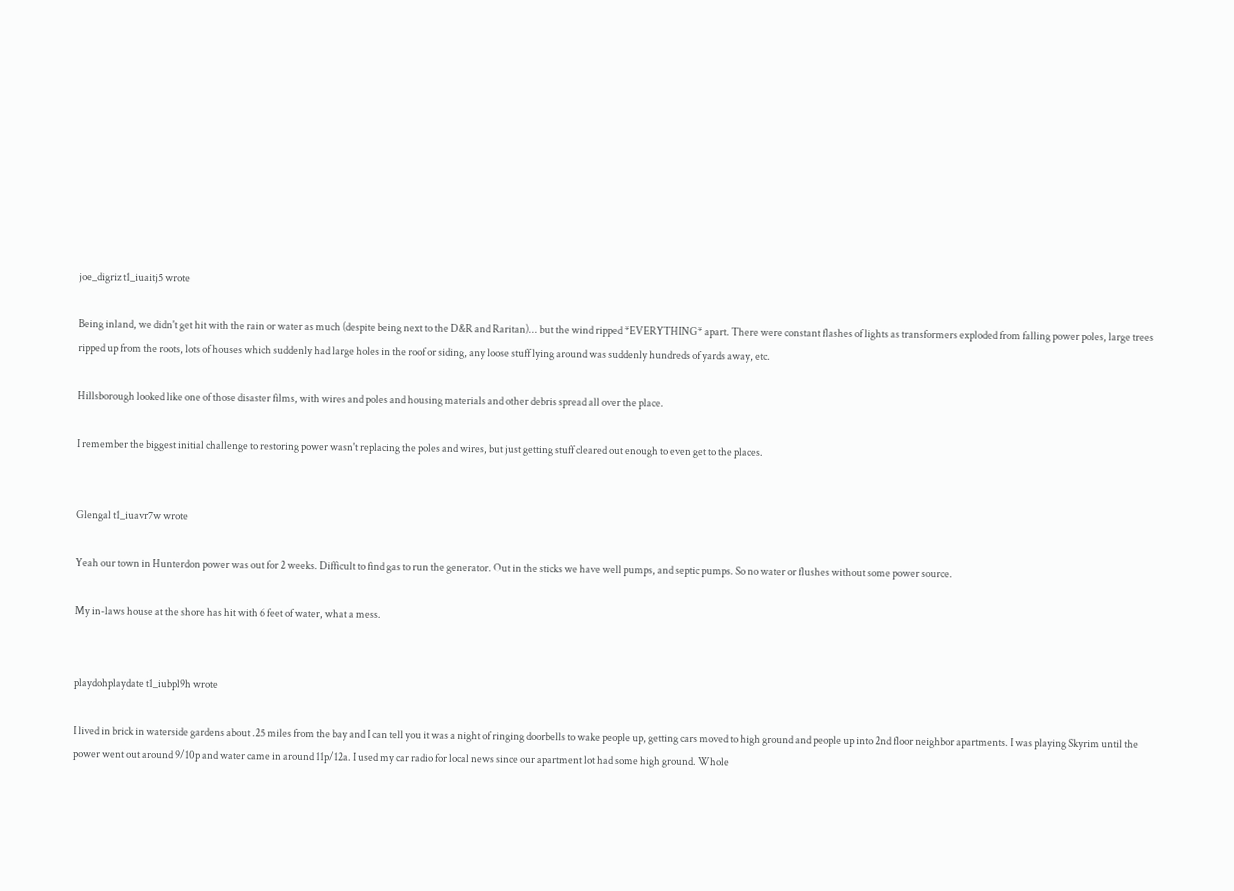joe_digriz t1_iuaitj5 wrote

Being inland, we didn't get hit with the rain or water as much (despite being next to the D&R and Raritan)... but the wind ripped *EVERYTHING* apart. There were constant flashes of lights as transformers exploded from falling power poles, large trees ripped up from the roots, lots of houses which suddenly had large holes in the roof or siding, any loose stuff lying around was suddenly hundreds of yards away, etc.

Hillsborough looked like one of those disaster films, with wires and poles and housing materials and other debris spread all over the place.

I remember the biggest initial challenge to restoring power wasn't replacing the poles and wires, but just getting stuff cleared out enough to even get to the places.


Glengal t1_iuavr7w wrote

Yeah our town in Hunterdon power was out for 2 weeks. Difficult to find gas to run the generator. Out in the sticks we have well pumps, and septic pumps. So no water or flushes without some power source.

My in-laws house at the shore has hit with 6 feet of water, what a mess.


playdohplaydate t1_iubpl9h wrote

I lived in brick in waterside gardens about .25 miles from the bay and I can tell you it was a night of ringing doorbells to wake people up, getting cars moved to high ground and people up into 2nd floor neighbor apartments. I was playing Skyrim until the power went out around 9/10p and water came in around 11p/12a. I used my car radio for local news since our apartment lot had some high ground. Whole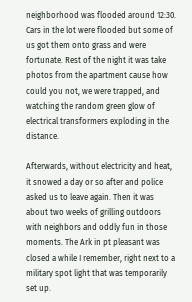neighborhood was flooded around 12:30. Cars in the lot were flooded but some of us got them onto grass and were fortunate. Rest of the night it was take photos from the apartment cause how could you not, we were trapped, and watching the random green glow of electrical transformers exploding in the distance.

Afterwards, without electricity and heat, it snowed a day or so after and police asked us to leave again. Then it was about two weeks of grilling outdoors with neighbors and oddly fun in those moments. The Ark in pt pleasant was closed a while I remember, right next to a military spot light that was temporarily set up.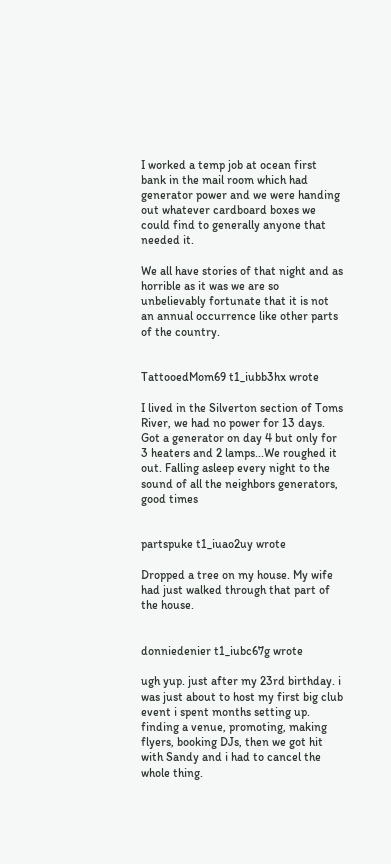I worked a temp job at ocean first bank in the mail room which had generator power and we were handing out whatever cardboard boxes we could find to generally anyone that needed it.

We all have stories of that night and as horrible as it was we are so unbelievably fortunate that it is not an annual occurrence like other parts of the country.


TattooedMom69 t1_iubb3hx wrote

I lived in the Silverton section of Toms River, we had no power for 13 days. Got a generator on day 4 but only for 3 heaters and 2 lamps...We roughed it out. Falling asleep every night to the sound of all the neighbors generators, good times


partspuke t1_iuao2uy wrote

Dropped a tree on my house. My wife had just walked through that part of the house.


donniedenier t1_iubc67g wrote

ugh yup. just after my 23rd birthday. i was just about to host my first big club event i spent months setting up. finding a venue, promoting, making flyers, booking DJs, then we got hit with Sandy and i had to cancel the whole thing.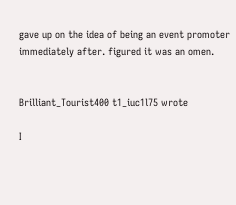gave up on the idea of being an event promoter immediately after. figured it was an omen.


Brilliant_Tourist400 t1_iuc1l75 wrote

I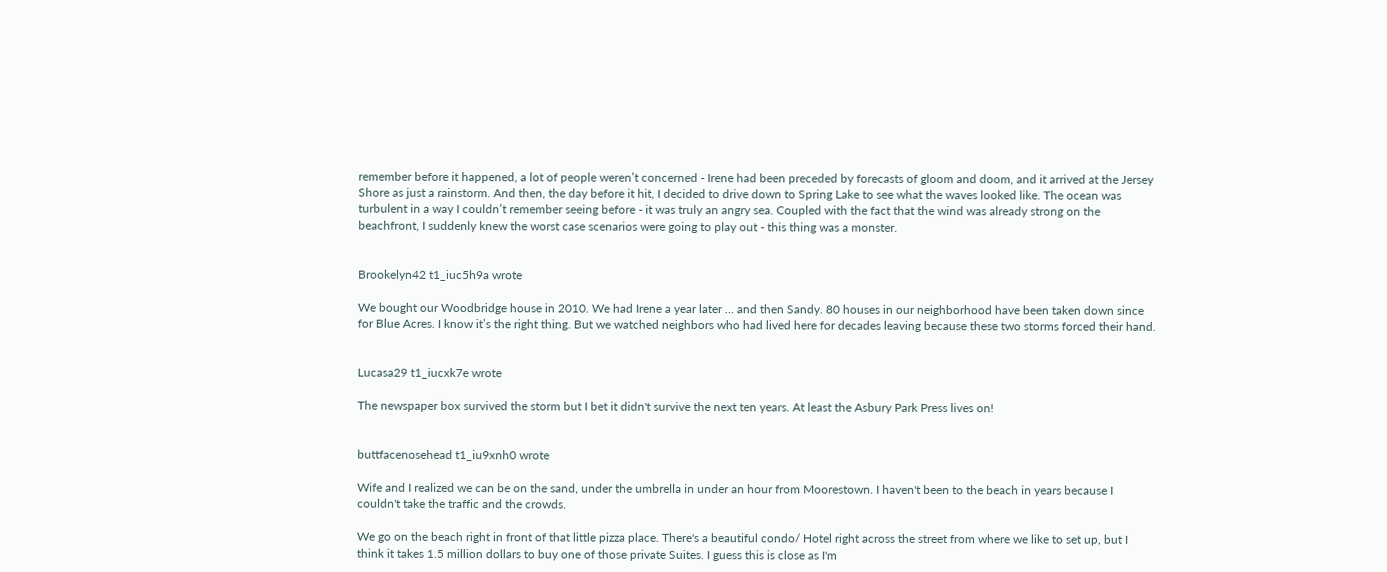remember before it happened, a lot of people weren’t concerned - Irene had been preceded by forecasts of gloom and doom, and it arrived at the Jersey Shore as just a rainstorm. And then, the day before it hit, I decided to drive down to Spring Lake to see what the waves looked like. The ocean was turbulent in a way I couldn’t remember seeing before - it was truly an angry sea. Coupled with the fact that the wind was already strong on the beachfront, I suddenly knew the worst case scenarios were going to play out - this thing was a monster.


Brookelyn42 t1_iuc5h9a wrote

We bought our Woodbridge house in 2010. We had Irene a year later … and then Sandy. 80 houses in our neighborhood have been taken down since for Blue Acres. I know it’s the right thing. But we watched neighbors who had lived here for decades leaving because these two storms forced their hand.


Lucasa29 t1_iucxk7e wrote

The newspaper box survived the storm but I bet it didn't survive the next ten years. At least the Asbury Park Press lives on!


buttfacenosehead t1_iu9xnh0 wrote

Wife and I realized we can be on the sand, under the umbrella in under an hour from Moorestown. I haven't been to the beach in years because I couldn't take the traffic and the crowds.

We go on the beach right in front of that little pizza place. There's a beautiful condo/ Hotel right across the street from where we like to set up, but I think it takes 1.5 million dollars to buy one of those private Suites. I guess this is close as I'm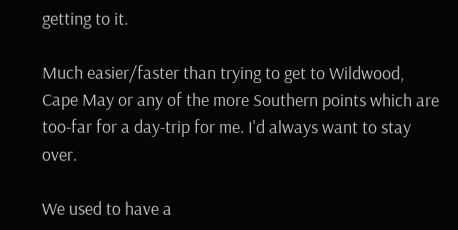getting to it.

Much easier/faster than trying to get to Wildwood, Cape May or any of the more Southern points which are too-far for a day-trip for me. I'd always want to stay over.

We used to have a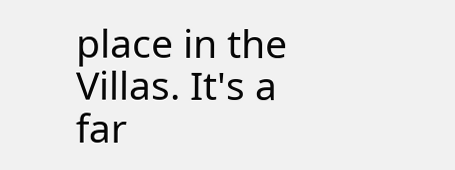place in the Villas. It's a far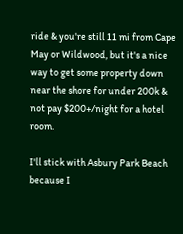ride & you're still 11 mi from Cape May or Wildwood, but it's a nice way to get some property down near the shore for under 200k & not pay $200+/night for a hotel room.

I'll stick with Asbury Park Beach because I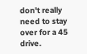don't really need to stay over for a 45 drive.